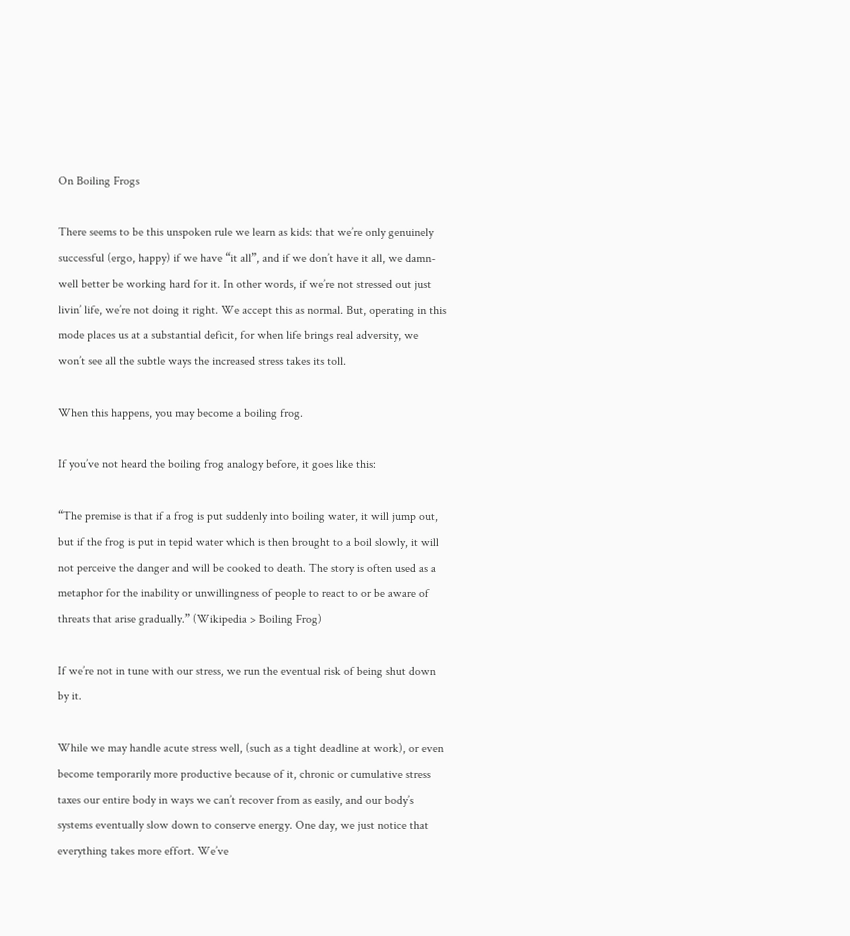On Boiling Frogs

There seems to be this unspoken rule we learn as kids: that we’re only genuinely successful (ergo, happy) if we have “it all”, and if we don’t have it all, we damn-well better be working hard for it. In other words, if we’re not stressed out just livin’ life, we’re not doing it right. We accept this as normal. But, operating in this mode places us at a substantial deficit, for when life brings real adversity, we won’t see all the subtle ways the increased stress takes its toll.

When this happens, you may become a boiling frog.

If you’ve not heard the boiling frog analogy before, it goes like this:

“The premise is that if a frog is put suddenly into boiling water, it will jump out, but if the frog is put in tepid water which is then brought to a boil slowly, it will not perceive the danger and will be cooked to death. The story is often used as a metaphor for the inability or unwillingness of people to react to or be aware of threats that arise gradually.” (Wikipedia > Boiling Frog)

If we’re not in tune with our stress, we run the eventual risk of being shut down by it.

While we may handle acute stress well, (such as a tight deadline at work), or even become temporarily more productive because of it, chronic or cumulative stress taxes our entire body in ways we can’t recover from as easily, and our body’s systems eventually slow down to conserve energy. One day, we just notice that everything takes more effort. We’ve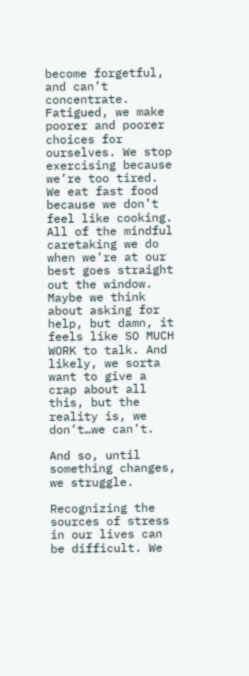become forgetful, and can’t concentrate. Fatigued, we make poorer and poorer choices for ourselves. We stop exercising because we’re too tired. We eat fast food because we don’t feel like cooking. All of the mindful caretaking we do when we’re at our best goes straight out the window. Maybe we think about asking for help, but damn, it feels like SO MUCH WORK to talk. And likely, we sorta want to give a crap about all this, but the reality is, we don’t…we can’t.

And so, until something changes, we struggle.

Recognizing the sources of stress in our lives can be difficult. We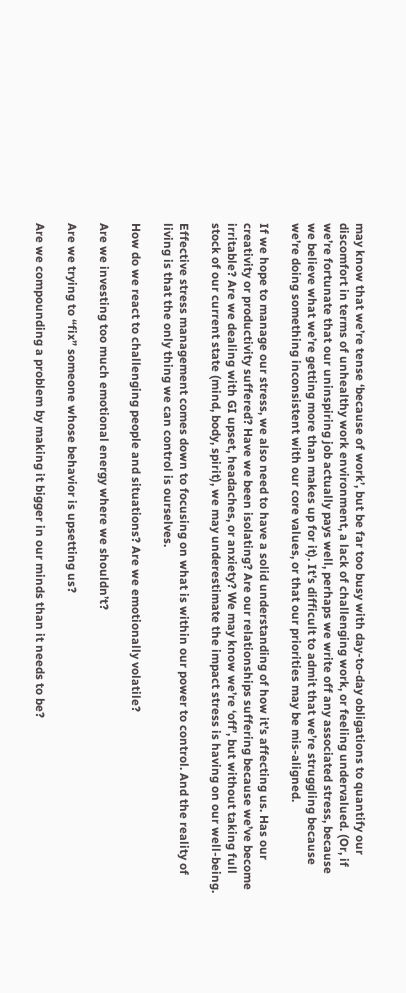may know that we’re tense ‘because of work’, but be far too busy with day-to-day obligations to quantify our discomfort in terms of unhealthy work environment, a lack of challenging work, or feeling undervalued. (Or, if we’re fortunate that our uninspiring job actually pays well, perhaps we write off any associated stress, because we believe what we’re getting more than makes up for it). It’s difficult to admit that we’re struggling because we’re doing something inconsistent with our core values, or that our priorities may be mis-aligned.

If we hope to manage our stress, we also need to have a solid understanding of how it’s affecting us. Has our creativity or productivity suffered? Have we been isolating? Are our relationships suffering because we’ve become irritable? Are we dealing with GI upset, headaches, or anxiety? We may know we’re ‘off’, but without taking full stock of our current state (mind, body, spirit), we may underestimate the impact stress is having on our well-being.

Effective stress management comes down to focusing on what is within our power to control. And the reality of living is that the only thing we can control is ourselves.

How do we react to challenging people and situations? Are we emotionally volatile?

Are we investing too much emotional energy where we shouldn’t?

Are we trying to “fix” someone whose behavior is upsetting us?

Are we compounding a problem by making it bigger in our minds than it needs to be?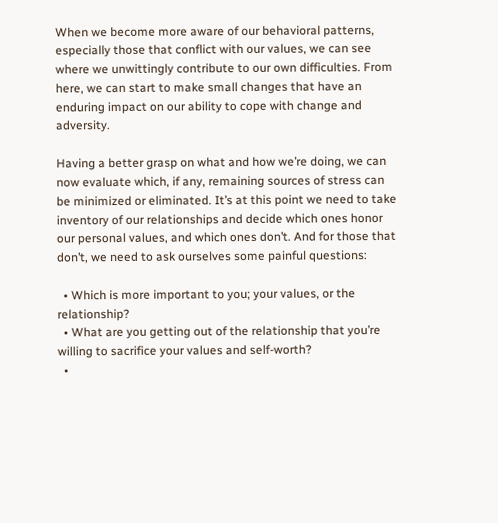When we become more aware of our behavioral patterns, especially those that conflict with our values, we can see where we unwittingly contribute to our own difficulties. From here, we can start to make small changes that have an enduring impact on our ability to cope with change and adversity.

Having a better grasp on what and how we’re doing, we can now evaluate which, if any, remaining sources of stress can be minimized or eliminated. It’s at this point we need to take inventory of our relationships and decide which ones honor our personal values, and which ones don’t. And for those that don’t, we need to ask ourselves some painful questions:

  • Which is more important to you; your values, or the relationship?
  • What are you getting out of the relationship that you’re willing to sacrifice your values and self-worth?
  •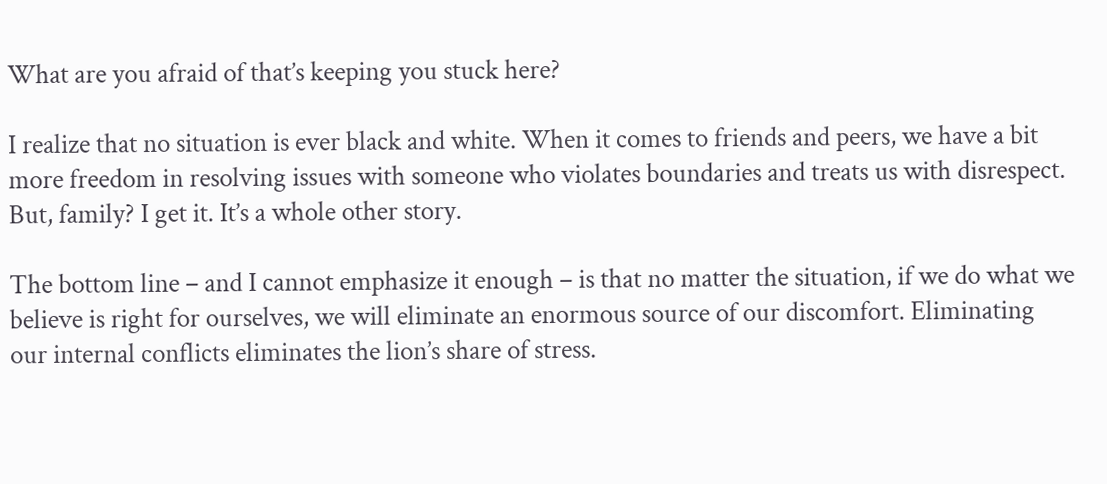What are you afraid of that’s keeping you stuck here?

I realize that no situation is ever black and white. When it comes to friends and peers, we have a bit more freedom in resolving issues with someone who violates boundaries and treats us with disrespect. But, family? I get it. It’s a whole other story.

The bottom line – and I cannot emphasize it enough – is that no matter the situation, if we do what we believe is right for ourselves, we will eliminate an enormous source of our discomfort. Eliminating our internal conflicts eliminates the lion’s share of stress.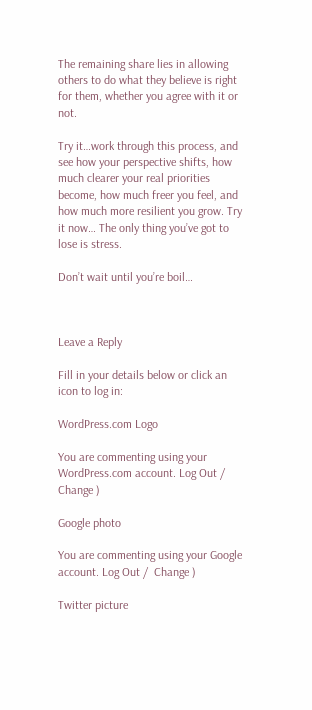The remaining share lies in allowing others to do what they believe is right for them, whether you agree with it or not.

Try it…work through this process, and see how your perspective shifts, how much clearer your real priorities become, how much freer you feel, and how much more resilient you grow. Try it now… The only thing you’ve got to lose is stress.

Don’t wait until you’re boil…



Leave a Reply

Fill in your details below or click an icon to log in:

WordPress.com Logo

You are commenting using your WordPress.com account. Log Out /  Change )

Google photo

You are commenting using your Google account. Log Out /  Change )

Twitter picture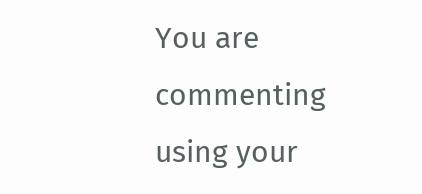You are commenting using your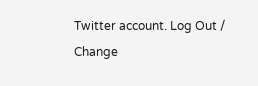Twitter account. Log Out /  Change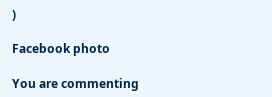)

Facebook photo

You are commenting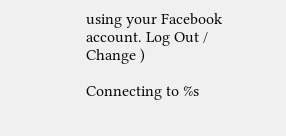using your Facebook account. Log Out /  Change )

Connecting to %s